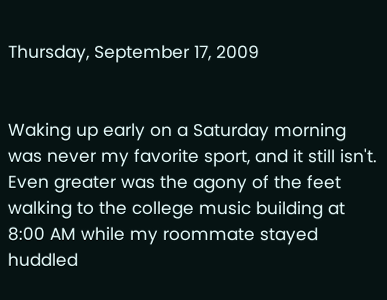Thursday, September 17, 2009


Waking up early on a Saturday morning was never my favorite sport, and it still isn't. Even greater was the agony of the feet walking to the college music building at 8:00 AM while my roommate stayed huddled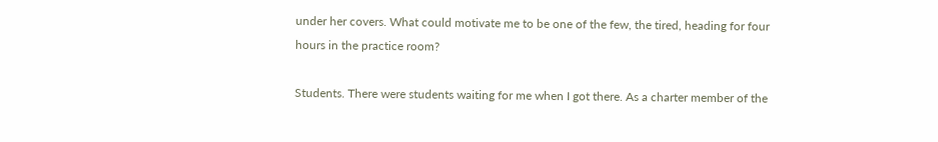under her covers. What could motivate me to be one of the few, the tired, heading for four hours in the practice room?

Students. There were students waiting for me when I got there. As a charter member of the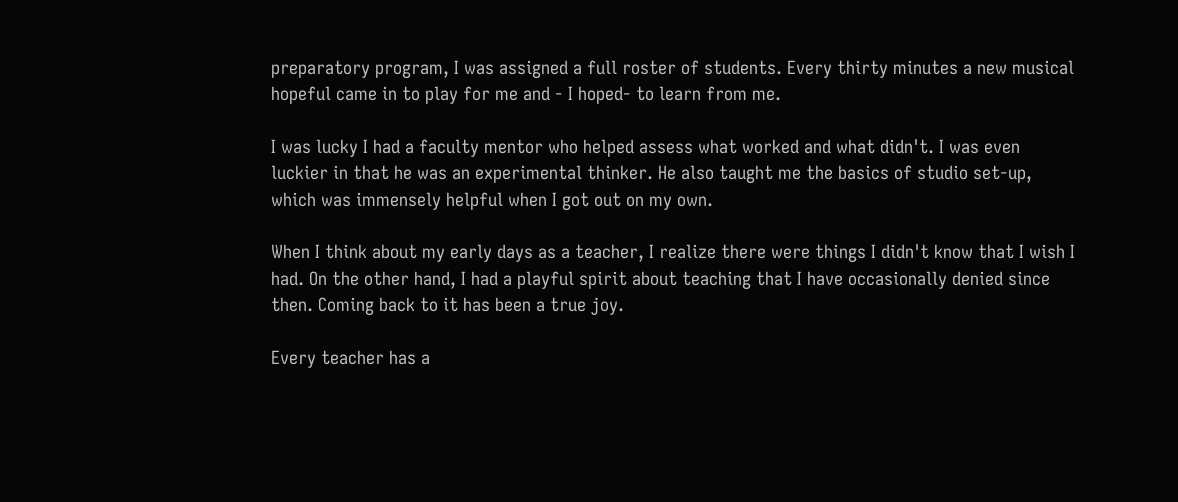preparatory program, I was assigned a full roster of students. Every thirty minutes a new musical hopeful came in to play for me and - I hoped- to learn from me.

I was lucky I had a faculty mentor who helped assess what worked and what didn't. I was even luckier in that he was an experimental thinker. He also taught me the basics of studio set-up, which was immensely helpful when I got out on my own.

When I think about my early days as a teacher, I realize there were things I didn't know that I wish I had. On the other hand, I had a playful spirit about teaching that I have occasionally denied since then. Coming back to it has been a true joy.

Every teacher has a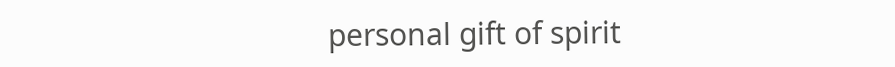personal gift of spirit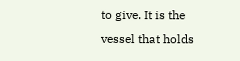to give. It is the vessel that holds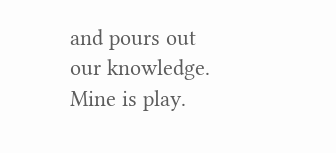and pours out our knowledge. Mine is play.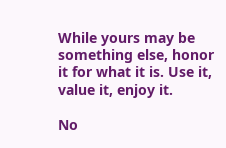While yours may be something else, honor it for what it is. Use it,
value it, enjoy it.

No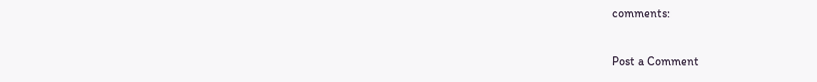comments:

Post a Comment